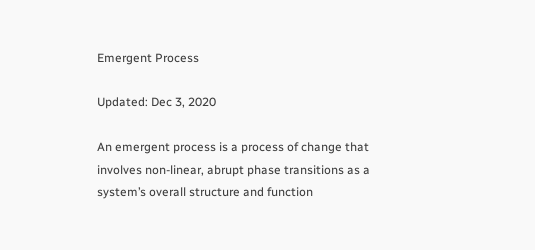Emergent Process

Updated: Dec 3, 2020

An emergent process is a process of change that involves non-linear, abrupt phase transitions as a system’s overall structure and function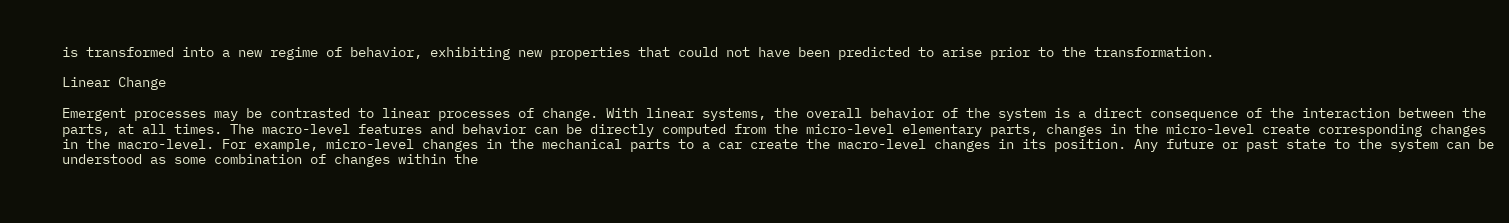is transformed into a new regime of behavior, exhibiting new properties that could not have been predicted to arise prior to the transformation.

Linear Change

Emergent processes may be contrasted to linear processes of change. With linear systems, the overall behavior of the system is a direct consequence of the interaction between the parts, at all times. The macro-level features and behavior can be directly computed from the micro-level elementary parts, changes in the micro-level create corresponding changes in the macro-level. For example, micro-level changes in the mechanical parts to a car create the macro-level changes in its position. Any future or past state to the system can be understood as some combination of changes within the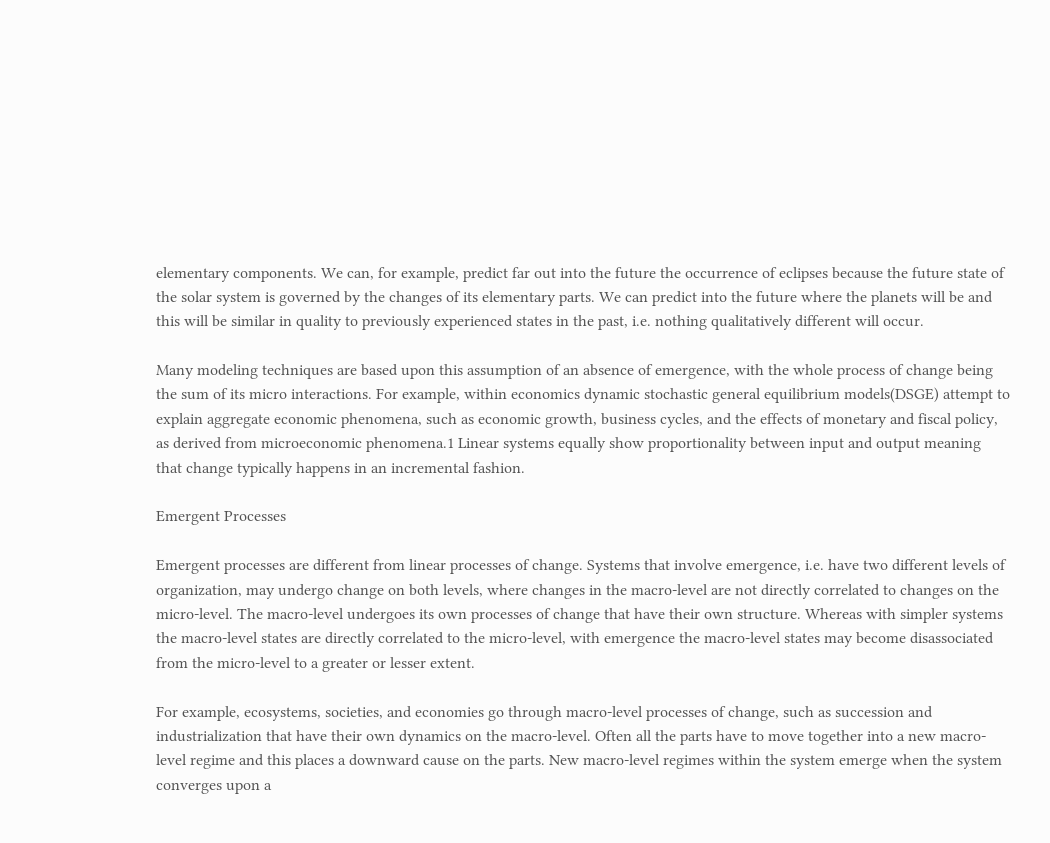elementary components. We can, for example, predict far out into the future the occurrence of eclipses because the future state of the solar system is governed by the changes of its elementary parts. We can predict into the future where the planets will be and this will be similar in quality to previously experienced states in the past, i.e. nothing qualitatively different will occur.

Many modeling techniques are based upon this assumption of an absence of emergence, with the whole process of change being the sum of its micro interactions. For example, within economics dynamic stochastic general equilibrium models(DSGE) attempt to explain aggregate economic phenomena, such as economic growth, business cycles, and the effects of monetary and fiscal policy, as derived from microeconomic phenomena.1 Linear systems equally show proportionality between input and output meaning that change typically happens in an incremental fashion.

Emergent Processes

Emergent processes are different from linear processes of change. Systems that involve emergence, i.e. have two different levels of organization, may undergo change on both levels, where changes in the macro-level are not directly correlated to changes on the micro-level. The macro-level undergoes its own processes of change that have their own structure. Whereas with simpler systems the macro-level states are directly correlated to the micro-level, with emergence the macro-level states may become disassociated from the micro-level to a greater or lesser extent.

For example, ecosystems, societies, and economies go through macro-level processes of change, such as succession and industrialization that have their own dynamics on the macro-level. Often all the parts have to move together into a new macro-level regime and this places a downward cause on the parts. New macro-level regimes within the system emerge when the system converges upon a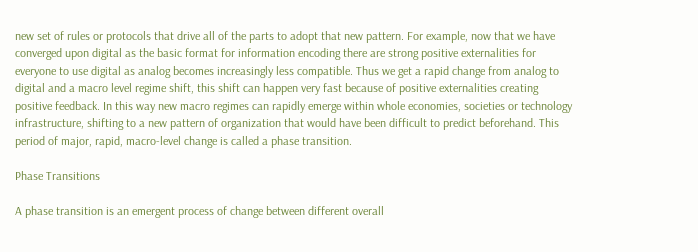new set of rules or protocols that drive all of the parts to adopt that new pattern. For example, now that we have converged upon digital as the basic format for information encoding there are strong positive externalities for everyone to use digital as analog becomes increasingly less compatible. Thus we get a rapid change from analog to digital and a macro level regime shift, this shift can happen very fast because of positive externalities creating positive feedback. In this way new macro regimes can rapidly emerge within whole economies, societies or technology infrastructure, shifting to a new pattern of organization that would have been difficult to predict beforehand. This period of major, rapid, macro-level change is called a phase transition.

Phase Transitions

A phase transition is an emergent process of change between different overall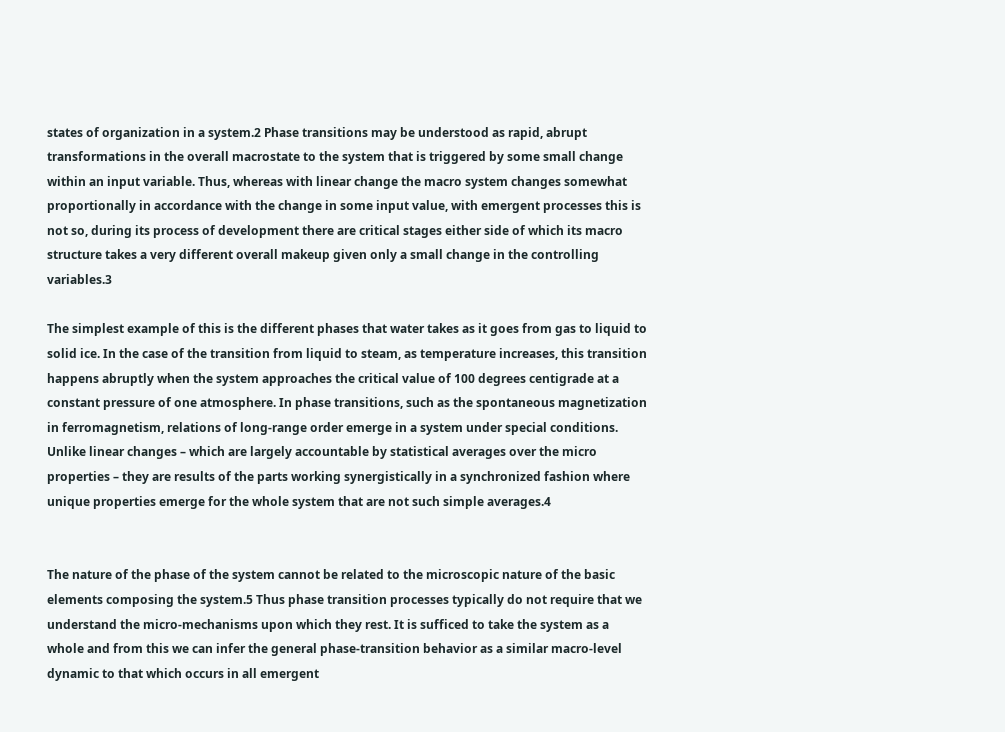states of organization in a system.2 Phase transitions may be understood as rapid, abrupt transformations in the overall macrostate to the system that is triggered by some small change within an input variable. Thus, whereas with linear change the macro system changes somewhat proportionally in accordance with the change in some input value, with emergent processes this is not so, during its process of development there are critical stages either side of which its macro structure takes a very different overall makeup given only a small change in the controlling variables.3

The simplest example of this is the different phases that water takes as it goes from gas to liquid to solid ice. In the case of the transition from liquid to steam, as temperature increases, this transition happens abruptly when the system approaches the critical value of 100 degrees centigrade at a constant pressure of one atmosphere. In phase transitions, such as the spontaneous magnetization in ferromagnetism, relations of long-range order emerge in a system under special conditions. Unlike linear changes – which are largely accountable by statistical averages over the micro properties – they are results of the parts working synergistically in a synchronized fashion where unique properties emerge for the whole system that are not such simple averages.4


The nature of the phase of the system cannot be related to the microscopic nature of the basic elements composing the system.5 Thus phase transition processes typically do not require that we understand the micro-mechanisms upon which they rest. It is sufficed to take the system as a whole and from this we can infer the general phase-transition behavior as a similar macro-level dynamic to that which occurs in all emergent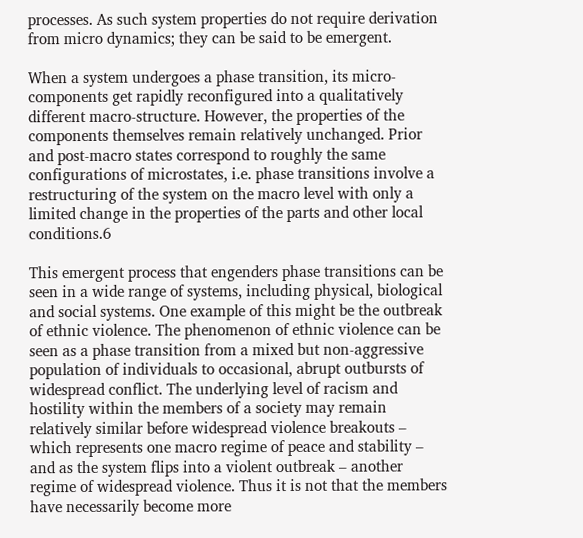processes. As such system properties do not require derivation from micro dynamics; they can be said to be emergent.

When a system undergoes a phase transition, its micro-components get rapidly reconfigured into a qualitatively different macro-structure. However, the properties of the components themselves remain relatively unchanged. Prior and post-macro states correspond to roughly the same configurations of microstates, i.e. phase transitions involve a restructuring of the system on the macro level with only a limited change in the properties of the parts and other local conditions.6

This emergent process that engenders phase transitions can be seen in a wide range of systems, including physical, biological and social systems. One example of this might be the outbreak of ethnic violence. The phenomenon of ethnic violence can be seen as a phase transition from a mixed but non-aggressive population of individuals to occasional, abrupt outbursts of widespread conflict. The underlying level of racism and hostility within the members of a society may remain relatively similar before widespread violence breakouts – which represents one macro regime of peace and stability – and as the system flips into a violent outbreak – another regime of widespread violence. Thus it is not that the members have necessarily become more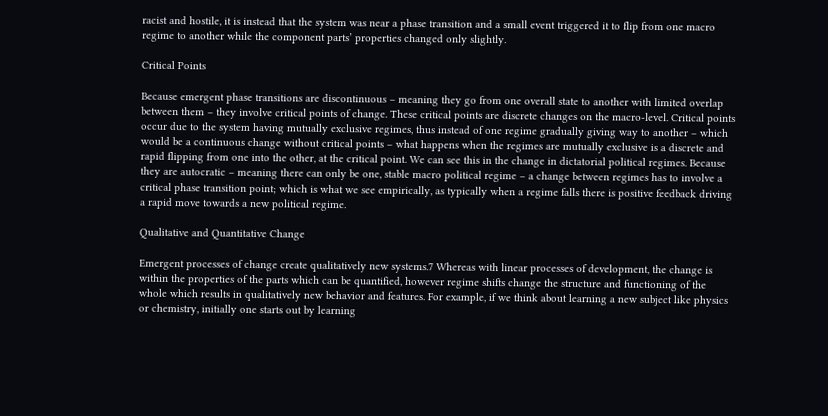racist and hostile, it is instead that the system was near a phase transition and a small event triggered it to flip from one macro regime to another while the component parts’ properties changed only slightly.

Critical Points

Because emergent phase transitions are discontinuous – meaning they go from one overall state to another with limited overlap between them – they involve critical points of change. These critical points are discrete changes on the macro-level. Critical points occur due to the system having mutually exclusive regimes, thus instead of one regime gradually giving way to another – which would be a continuous change without critical points – what happens when the regimes are mutually exclusive is a discrete and rapid flipping from one into the other, at the critical point. We can see this in the change in dictatorial political regimes. Because they are autocratic – meaning there can only be one, stable macro political regime – a change between regimes has to involve a critical phase transition point; which is what we see empirically, as typically when a regime falls there is positive feedback driving a rapid move towards a new political regime.

Qualitative and Quantitative Change

Emergent processes of change create qualitatively new systems.7 Whereas with linear processes of development, the change is within the properties of the parts which can be quantified, however regime shifts change the structure and functioning of the whole which results in qualitatively new behavior and features. For example, if we think about learning a new subject like physics or chemistry, initially one starts out by learning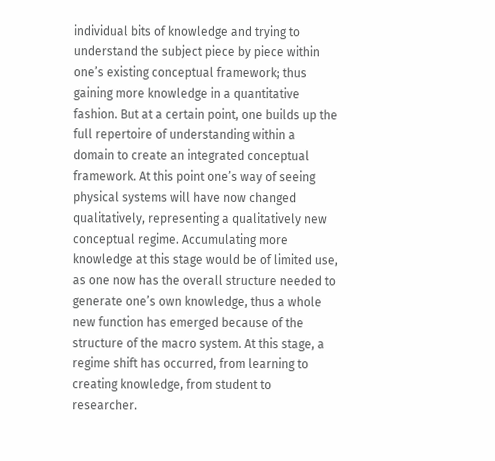individual bits of knowledge and trying to understand the subject piece by piece within one’s existing conceptual framework; thus gaining more knowledge in a quantitative fashion. But at a certain point, one builds up the full repertoire of understanding within a domain to create an integrated conceptual framework. At this point one’s way of seeing physical systems will have now changed qualitatively, representing a qualitatively new conceptual regime. Accumulating more knowledge at this stage would be of limited use, as one now has the overall structure needed to generate one’s own knowledge, thus a whole new function has emerged because of the structure of the macro system. At this stage, a regime shift has occurred, from learning to creating knowledge, from student to researcher.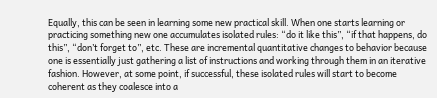Equally, this can be seen in learning some new practical skill. When one starts learning or practicing something new one accumulates isolated rules: “do it like this”, “if that happens, do this”, “don’t forget to”, etc. These are incremental quantitative changes to behavior because one is essentially just gathering a list of instructions and working through them in an iterative fashion. However, at some point, if successful, these isolated rules will start to become coherent as they coalesce into a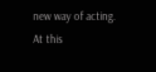new way of acting. At this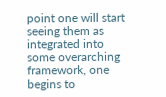point one will start seeing them as integrated into some overarching framework, one begins to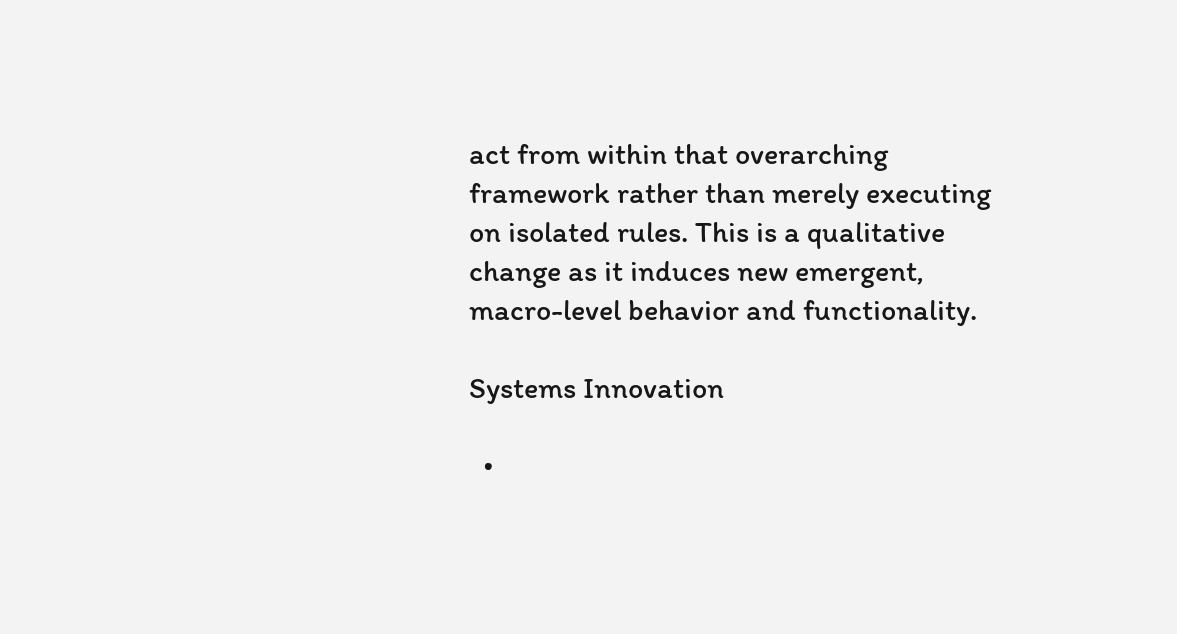act from within that overarching framework rather than merely executing on isolated rules. This is a qualitative change as it induces new emergent, macro-level behavior and functionality.

Systems Innovation

  •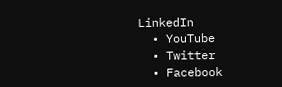LinkedIn
  • YouTube
  • Twitter
  • Facebook